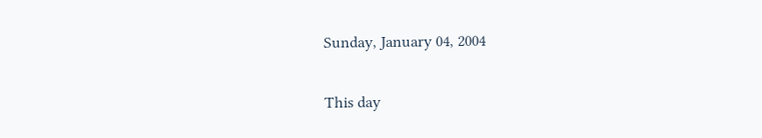Sunday, January 04, 2004

This day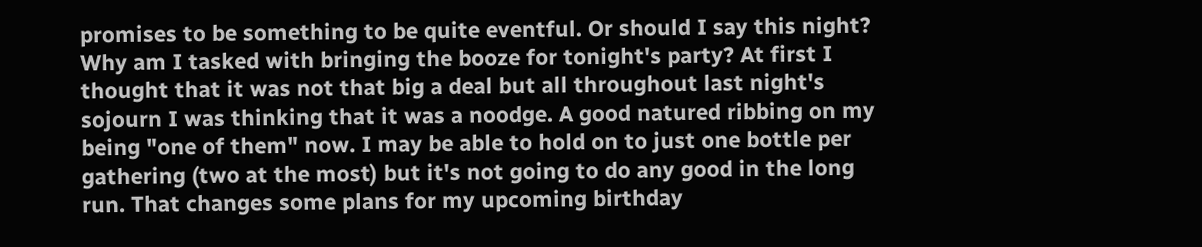promises to be something to be quite eventful. Or should I say this night? Why am I tasked with bringing the booze for tonight's party? At first I thought that it was not that big a deal but all throughout last night's sojourn I was thinking that it was a noodge. A good natured ribbing on my being "one of them" now. I may be able to hold on to just one bottle per gathering (two at the most) but it's not going to do any good in the long run. That changes some plans for my upcoming birthday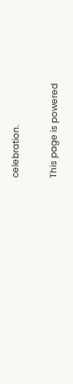celebration.

This page is powered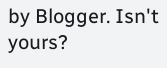by Blogger. Isn't yours?